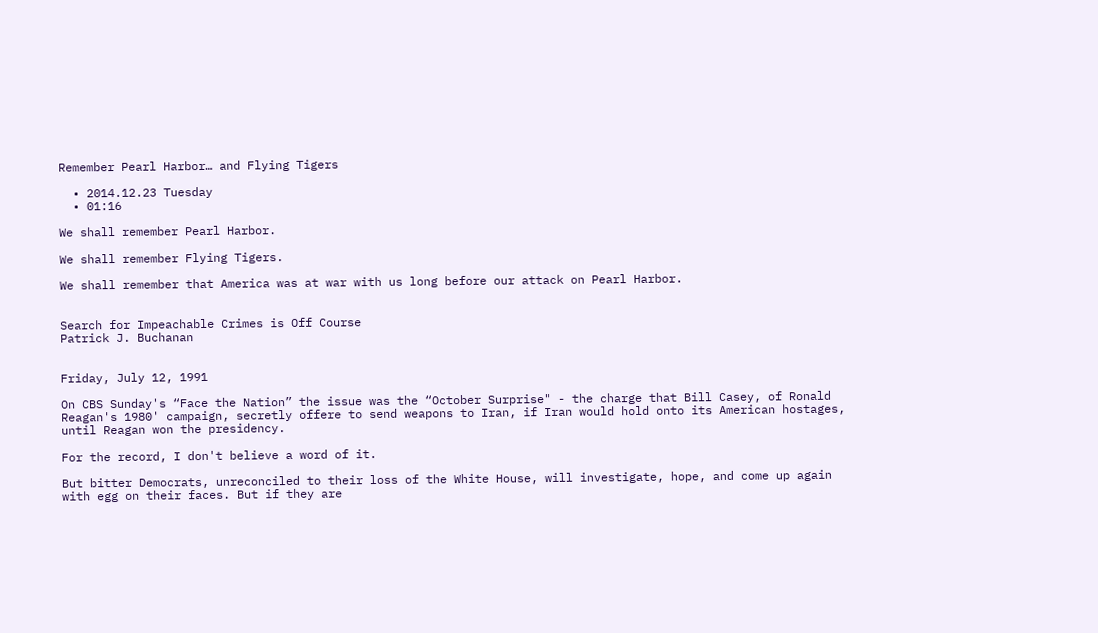Remember Pearl Harbor… and Flying Tigers

  • 2014.12.23 Tuesday
  • 01:16

We shall remember Pearl Harbor.

We shall remember Flying Tigers.

We shall remember that America was at war with us long before our attack on Pearl Harbor.


Search for Impeachable Crimes is Off Course
Patrick J. Buchanan


Friday, July 12, 1991

On CBS Sunday's “Face the Nation” the issue was the “October Surprise" - the charge that Bill Casey, of Ronald Reagan's 1980' campaign, secretly offere to send weapons to Iran, if Iran would hold onto its American hostages, until Reagan won the presidency.

For the record, I don't believe a word of it.

But bitter Democrats, unreconciled to their loss of the White House, will investigate, hope, and come up again with egg on their faces. But if they are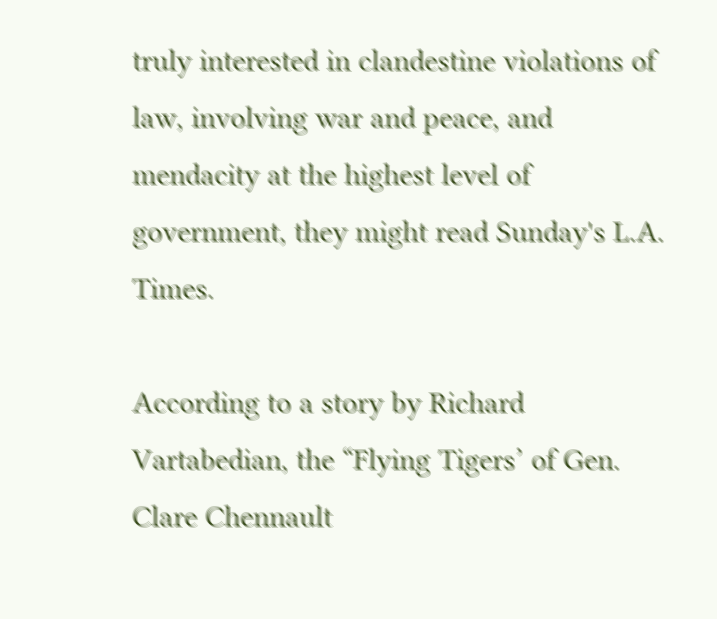truly interested in clandestine violations of law, involving war and peace, and mendacity at the highest level of government, they might read Sunday's L.A. Times.

According to a story by Richard Vartabedian, the “Flying Tigers’ of Gen. Clare Chennault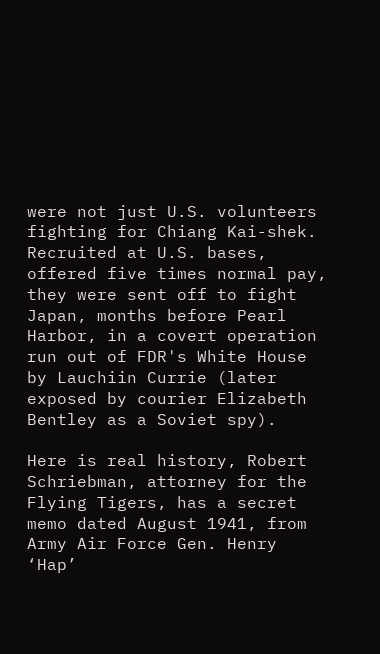were not just U.S. volunteers fighting for Chiang Kai-shek. Recruited at U.S. bases, offered five times normal pay, they were sent off to fight Japan, months before Pearl Harbor, in a covert operation run out of FDR's White House by Lauchiin Currie (later exposed by courier Elizabeth Bentley as a Soviet spy).

Here is real history, Robert Schriebman, attorney for the Flying Tigers, has a secret memo dated August 1941, from Army Air Force Gen. Henry ‘Hap’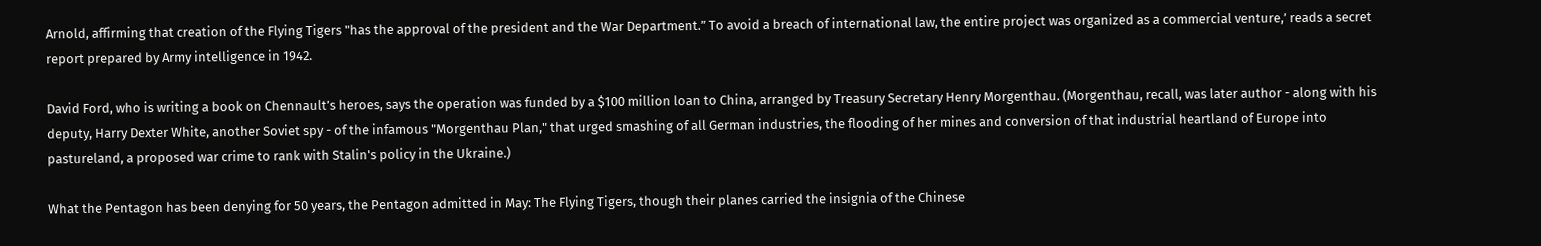Arnold, affirming that creation of the Flying Tigers "has the approval of the president and the War Department.” To avoid a breach of international law, the entire project was organized as a commercial venture,’ reads a secret report prepared by Army intelligence in 1942.

David Ford, who is writing a book on Chennault’s heroes, says the operation was funded by a $100 million loan to China, arranged by Treasury Secretary Henry Morgenthau. (Morgenthau, recall, was later author - along with his deputy, Harry Dexter White, another Soviet spy - of the infamous "Morgenthau Plan," that urged smashing of all German industries, the flooding of her mines and conversion of that industrial heartland of Europe into pastureland, a proposed war crime to rank with Stalin's policy in the Ukraine.)

What the Pentagon has been denying for 50 years, the Pentagon admitted in May: The Flying Tigers, though their planes carried the insignia of the Chinese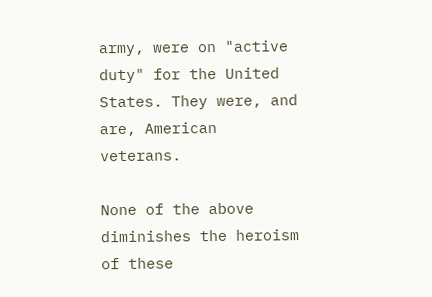army, were on "active duty" for the United States. They were, and are, American veterans.

None of the above diminishes the heroism of these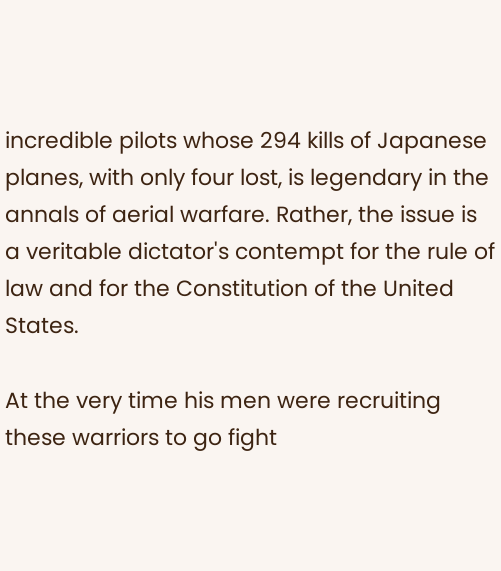incredible pilots whose 294 kills of Japanese planes, with only four lost, is legendary in the annals of aerial warfare. Rather, the issue is a veritable dictator's contempt for the rule of law and for the Constitution of the United States.

At the very time his men were recruiting these warriors to go fight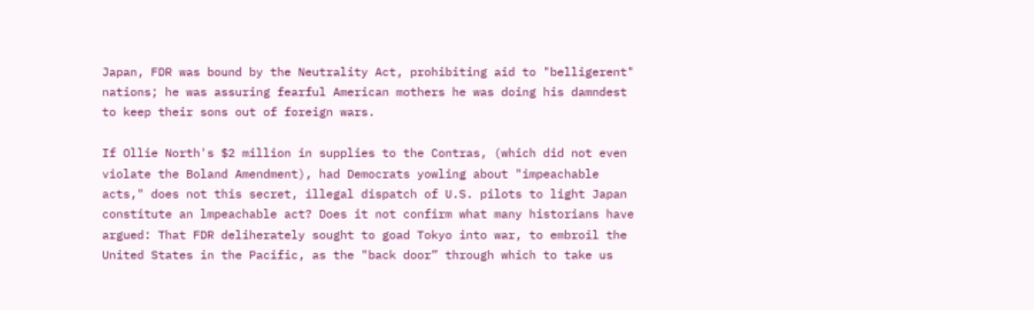Japan, FDR was bound by the Neutrality Act, prohibiting aid to "belligerent" nations; he was assuring fearful American mothers he was doing his damndest to keep their sons out of foreign wars.

If Ollie North's $2 million in supplies to the Contras, (which did not even violate the Boland Amendment), had Democrats yowling about "impeachable acts," does not this secret, illegal dispatch of U.S. pilots to light Japan constitute an lmpeachable act? Does it not confirm what many historians have argued: That FDR deliherately sought to goad Tokyo into war, to embroil the United States in the Pacific, as the "back door” through which to take us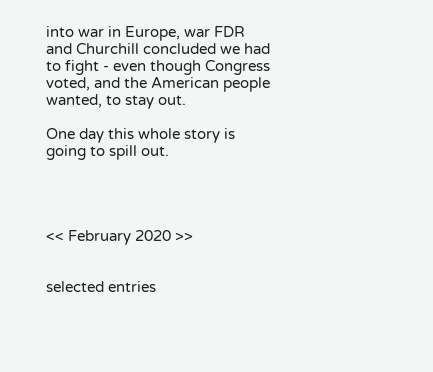into war in Europe, war FDR and Churchill concluded we had to fight - even though Congress voted, and the American people wanted, to stay out.

One day this whole story is going to spill out.




<< February 2020 >>


selected entries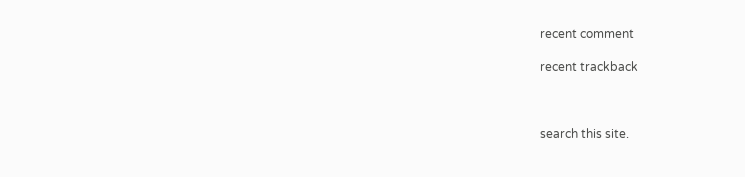recent comment

recent trackback



search this site.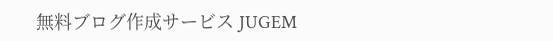無料ブログ作成サービス JUGEM